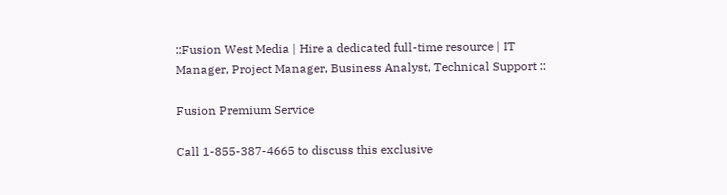::Fusion West Media | Hire a dedicated full-time resource | IT Manager, Project Manager, Business Analyst, Technical Support ::

Fusion Premium Service

Call 1-855-387-4665 to discuss this exclusive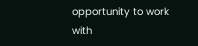opportunity to work with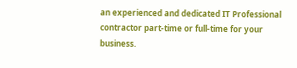an experienced and dedicated IT Professional contractor part-time or full-time for your business.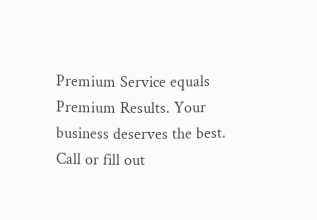Premium Service equals Premium Results. Your business deserves the best. Call or fill out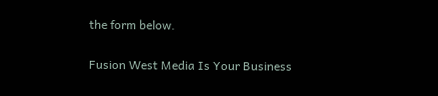the form below.

Fusion West Media Is Your Business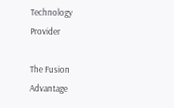Technology Provider

The Fusion Advantage